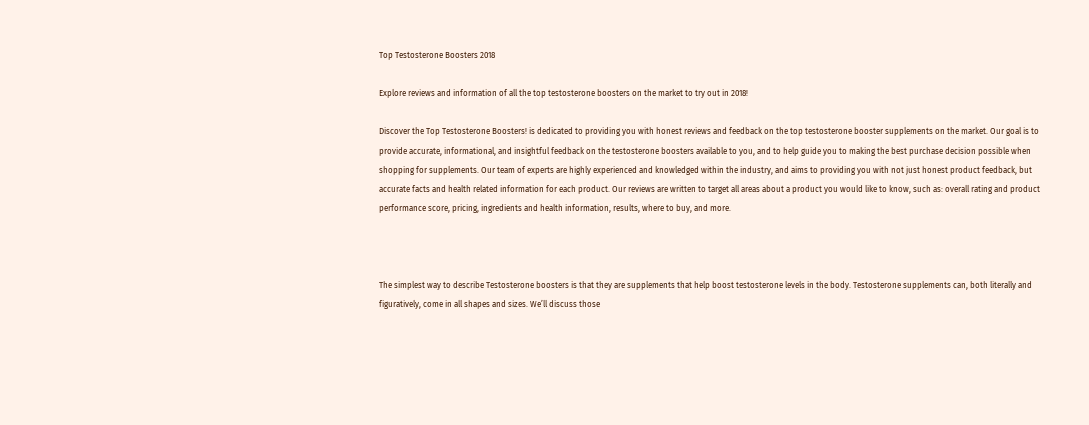Top Testosterone Boosters 2018

Explore reviews and information of all the top testosterone boosters on the market to try out in 2018!

Discover the Top Testosterone Boosters! is dedicated to providing you with honest reviews and feedback on the top testosterone booster supplements on the market. Our goal is to provide accurate, informational, and insightful feedback on the testosterone boosters available to you, and to help guide you to making the best purchase decision possible when shopping for supplements. Our team of experts are highly experienced and knowledged within the industry, and aims to providing you with not just honest product feedback, but accurate facts and health related information for each product. Our reviews are written to target all areas about a product you would like to know, such as: overall rating and product performance score, pricing, ingredients and health information, results, where to buy, and more.



The simplest way to describe Testosterone boosters is that they are supplements that help boost testosterone levels in the body. Testosterone supplements can, both literally and figuratively, come in all shapes and sizes. We’ll discuss those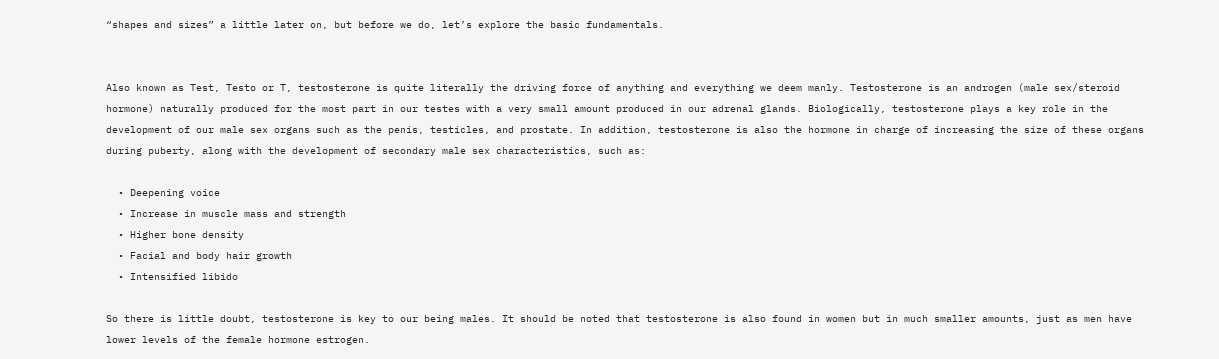“shapes and sizes” a little later on, but before we do, let’s explore the basic fundamentals.


Also known as Test, Testo or T, testosterone is quite literally the driving force of anything and everything we deem manly. Testosterone is an androgen (male sex/steroid hormone) naturally produced for the most part in our testes with a very small amount produced in our adrenal glands. Biologically, testosterone plays a key role in the development of our male sex organs such as the penis, testicles, and prostate. In addition, testosterone is also the hormone in charge of increasing the size of these organs during puberty, along with the development of secondary male sex characteristics, such as:

  • Deepening voice
  • Increase in muscle mass and strength
  • Higher bone density
  • Facial and body hair growth
  • Intensified libido

So there is little doubt, testosterone is key to our being males. It should be noted that testosterone is also found in women but in much smaller amounts, just as men have lower levels of the female hormone estrogen.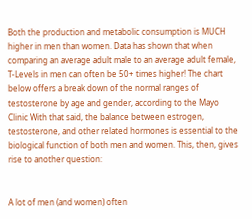Both the production and metabolic consumption is MUCH higher in men than women. Data has shown that when comparing an average adult male to an average adult female, T-Levels in men can often be 50+ times higher! The chart below offers a break down of the normal ranges of testosterone by age and gender, according to the Mayo Clinic With that said, the balance between estrogen, testosterone, and other related hormones is essential to the biological function of both men and women. This, then, gives rise to another question:


A lot of men (and women) often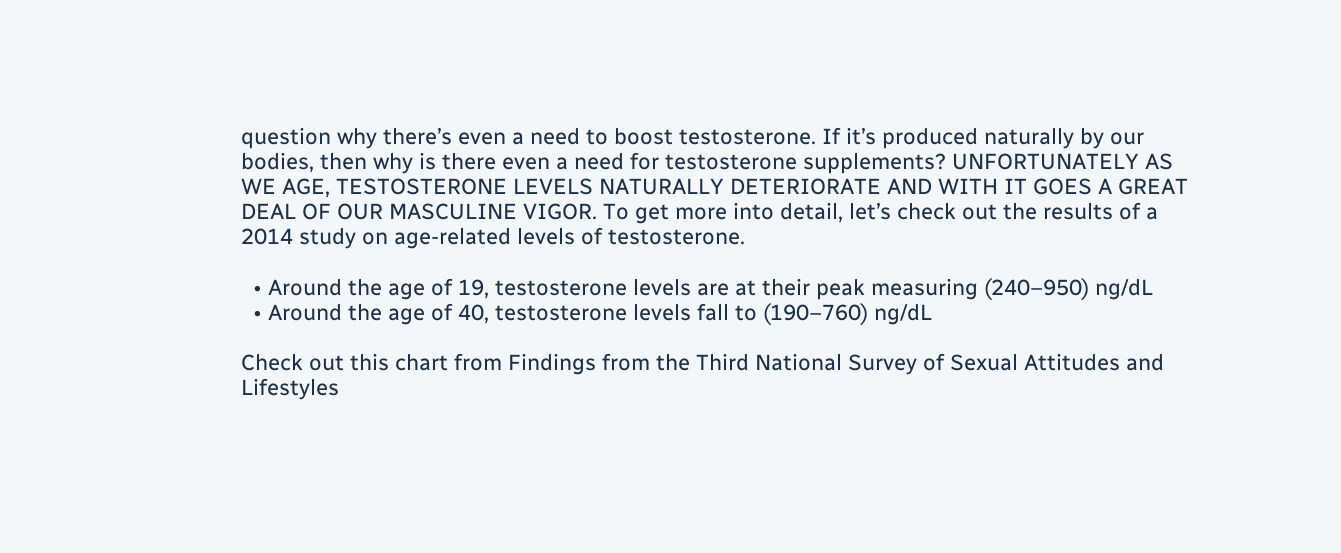question why there’s even a need to boost testosterone. If it’s produced naturally by our bodies, then why is there even a need for testosterone supplements? UNFORTUNATELY AS WE AGE, TESTOSTERONE LEVELS NATURALLY DETERIORATE AND WITH IT GOES A GREAT DEAL OF OUR MASCULINE VIGOR. To get more into detail, let’s check out the results of a 2014 study on age-related levels of testosterone.

  • Around the age of 19, testosterone levels are at their peak measuring (240–950) ng/dL
  • Around the age of 40, testosterone levels fall to (190–760) ng/dL

Check out this chart from Findings from the Third National Survey of Sexual Attitudes and Lifestyles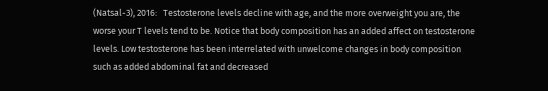(Natsal-3), 2016:   Testosterone levels decline with age, and the more overweight you are, the worse your T levels tend to be. Notice that body composition has an added affect on testosterone levels. Low testosterone has been interrelated with unwelcome changes in body composition such as added abdominal fat and decreased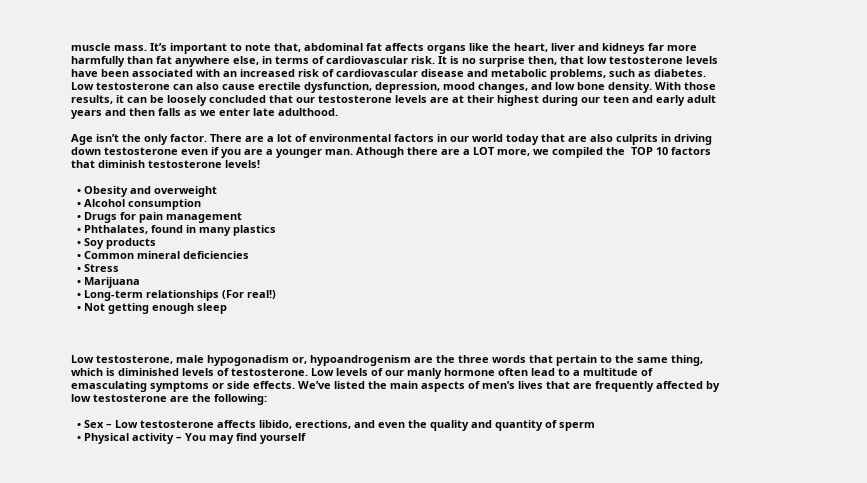muscle mass. It’s important to note that, abdominal fat affects organs like the heart, liver and kidneys far more harmfully than fat anywhere else, in terms of cardiovascular risk. It is no surprise then, that low testosterone levels have been associated with an increased risk of cardiovascular disease and metabolic problems, such as diabetes. Low testosterone can also cause erectile dysfunction, depression, mood changes, and low bone density. With those results, it can be loosely concluded that our testosterone levels are at their highest during our teen and early adult years and then falls as we enter late adulthood.

Age isn’t the only factor. There are a lot of environmental factors in our world today that are also culprits in driving down testosterone even if you are a younger man. Athough there are a LOT more, we compiled the  TOP 10 factors that diminish testosterone levels!

  • Obesity and overweight
  • Alcohol consumption
  • Drugs for pain management
  • Phthalates, found in many plastics
  • Soy products
  • Common mineral deficiencies
  • Stress
  • Marijuana
  • Long-term relationships (For real!)
  • Not getting enough sleep



Low testosterone, male hypogonadism or, hypoandrogenism are the three words that pertain to the same thing, which is diminished levels of testosterone. Low levels of our manly hormone often lead to a multitude of emasculating symptoms or side effects. We’ve listed the main aspects of men’s lives that are frequently affected by low testosterone are the following:

  • Sex – Low testosterone affects libido, erections, and even the quality and quantity of sperm
  • Physical activity – You may find yourself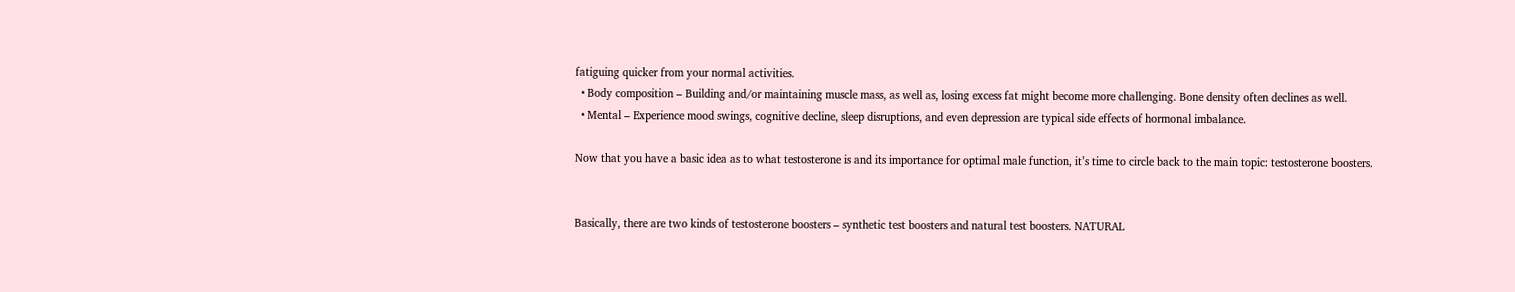fatiguing quicker from your normal activities.
  • Body composition – Building and/or maintaining muscle mass, as well as, losing excess fat might become more challenging. Bone density often declines as well.
  • Mental – Experience mood swings, cognitive decline, sleep disruptions, and even depression are typical side effects of hormonal imbalance.

Now that you have a basic idea as to what testosterone is and its importance for optimal male function, it’s time to circle back to the main topic: testosterone boosters.


Basically, there are two kinds of testosterone boosters – synthetic test boosters and natural test boosters. NATURAL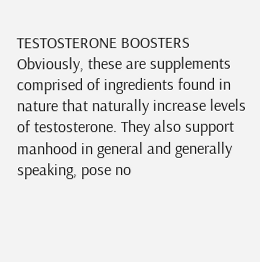TESTOSTERONE BOOSTERS Obviously, these are supplements comprised of ingredients found in nature that naturally increase levels of testosterone. They also support manhood in general and generally speaking, pose no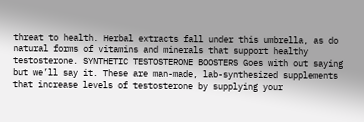threat to health. Herbal extracts fall under this umbrella, as do natural forms of vitamins and minerals that support healthy testosterone. SYNTHETIC TESTOSTERONE BOOSTERS Goes with out saying but we’ll say it. These are man-made, lab-synthesized supplements that increase levels of testosterone by supplying your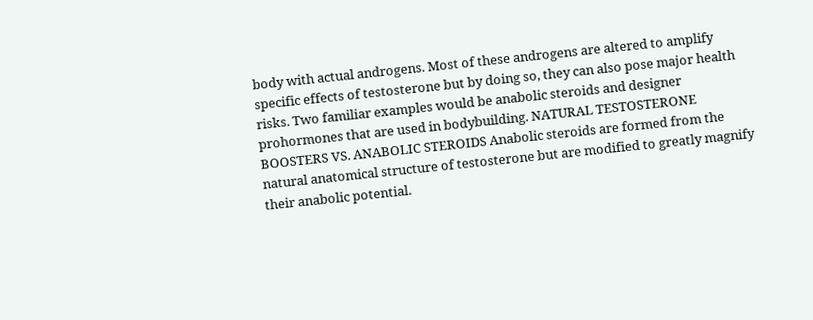body with actual androgens. Most of these androgens are altered to amplify specific effects of testosterone but by doing so, they can also pose major health risks. Two familiar examples would be anabolic steroids and designer prohormones that are used in bodybuilding. NATURAL TESTOSTERONE BOOSTERS VS. ANABOLIC STEROIDS Anabolic steroids are formed from the natural anatomical structure of testosterone but are modified to greatly magnify their anabolic potential.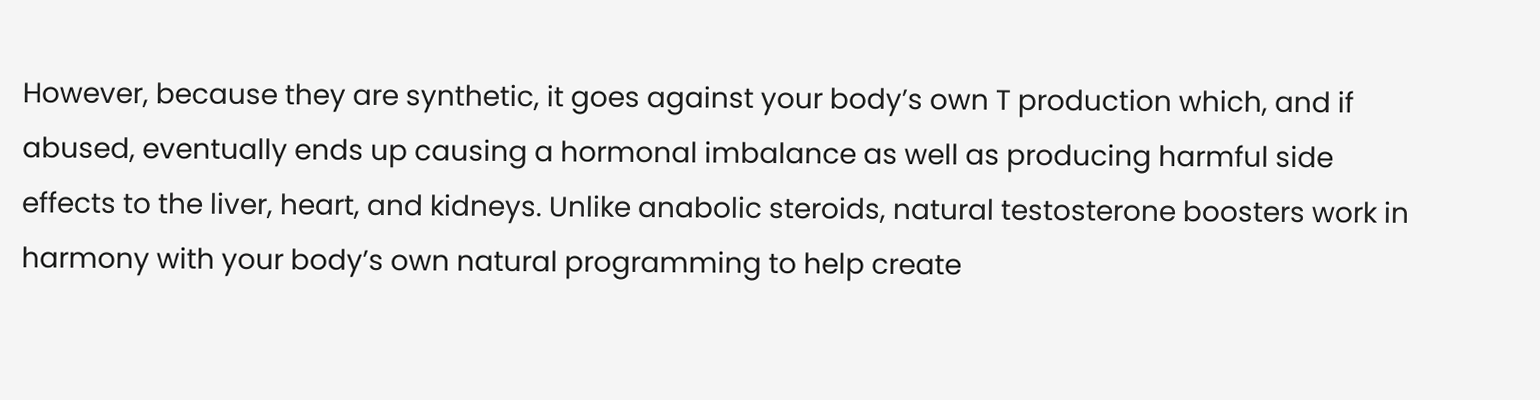However, because they are synthetic, it goes against your body’s own T production which, and if abused, eventually ends up causing a hormonal imbalance as well as producing harmful side effects to the liver, heart, and kidneys. Unlike anabolic steroids, natural testosterone boosters work in harmony with your body’s own natural programming to help create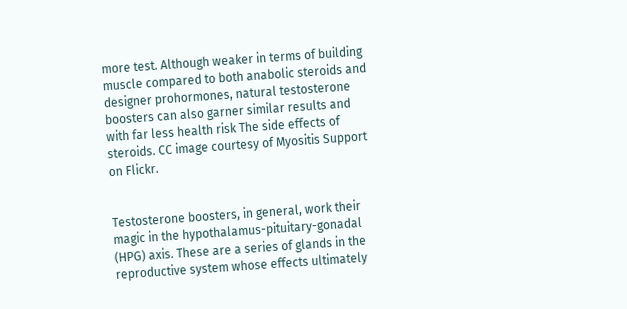more test. Although weaker in terms of building muscle compared to both anabolic steroids and designer prohormones, natural testosterone boosters can also garner similar results and with far less health risk The side effects of steroids. CC image courtesy of Myositis Support on Flickr.


Testosterone boosters, in general, work their magic in the hypothalamus-pituitary-gonadal (HPG) axis. These are a series of glands in the reproductive system whose effects ultimately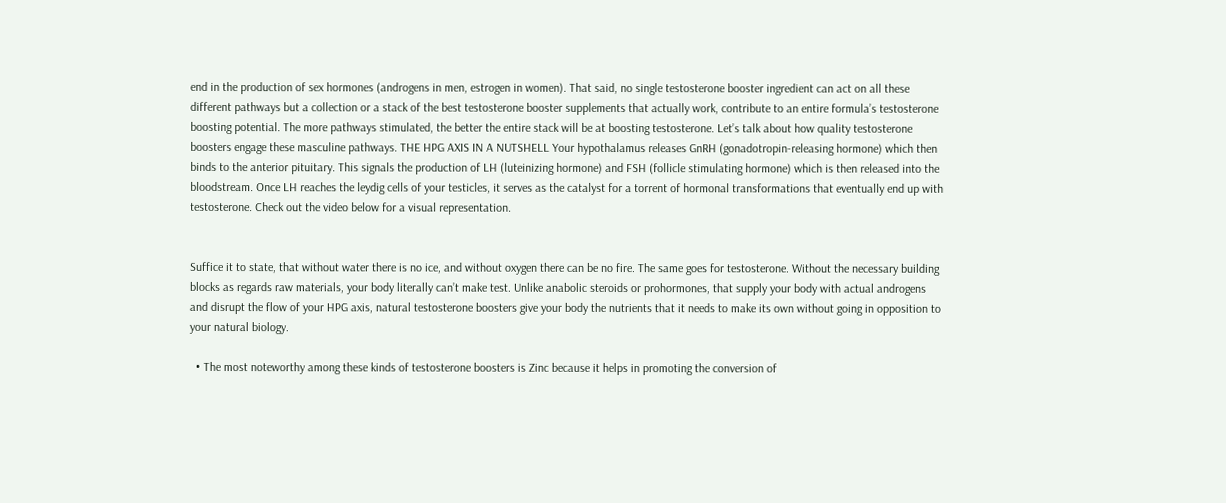end in the production of sex hormones (androgens in men, estrogen in women). That said, no single testosterone booster ingredient can act on all these different pathways but a collection or a stack of the best testosterone booster supplements that actually work, contribute to an entire formula’s testosterone boosting potential. The more pathways stimulated, the better the entire stack will be at boosting testosterone. Let’s talk about how quality testosterone boosters engage these masculine pathways. THE HPG AXIS IN A NUTSHELL Your hypothalamus releases GnRH (gonadotropin-releasing hormone) which then binds to the anterior pituitary. This signals the production of LH (luteinizing hormone) and FSH (follicle stimulating hormone) which is then released into the bloodstream. Once LH reaches the leydig cells of your testicles, it serves as the catalyst for a torrent of hormonal transformations that eventually end up with testosterone. Check out the video below for a visual representation.


Suffice it to state, that without water there is no ice, and without oxygen there can be no fire. The same goes for testosterone. Without the necessary building blocks as regards raw materials, your body literally can’t make test. Unlike anabolic steroids or prohormones, that supply your body with actual androgens and disrupt the flow of your HPG axis, natural testosterone boosters give your body the nutrients that it needs to make its own without going in opposition to your natural biology.

  • The most noteworthy among these kinds of testosterone boosters is Zinc because it helps in promoting the conversion of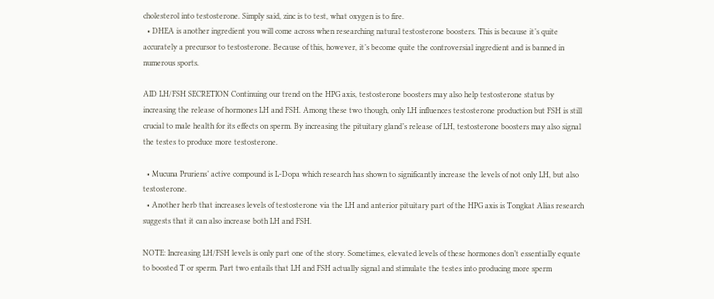cholesterol into testosterone. Simply said, zinc is to test, what oxygen is to fire.
  • DHEA is another ingredient you will come across when researching natural testosterone boosters. This is because it’s quite accurately a precursor to testosterone. Because of this, however, it’s become quite the controversial ingredient and is banned in numerous sports.

AID LH/FSH SECRETION Continuing our trend on the HPG axis, testosterone boosters may also help testosterone status by increasing the release of hormones LH and FSH. Among these two though, only LH influences testosterone production but FSH is still crucial to male health for its effects on sperm. By increasing the pituitary gland’s release of LH, testosterone boosters may also signal the testes to produce more testosterone.

  • Mucuna Pruriens’ active compound is L-Dopa which research has shown to significantly increase the levels of not only LH, but also testosterone.
  • Another herb that increases levels of testosterone via the LH and anterior pituitary part of the HPG axis is Tongkat Alias research suggests that it can also increase both LH and FSH.

NOTE: Increasing LH/FSH levels is only part one of the story. Sometimes, elevated levels of these hormones don’t essentially equate to boosted T or sperm. Part two entails that LH and FSH actually signal and stimulate the testes into producing more sperm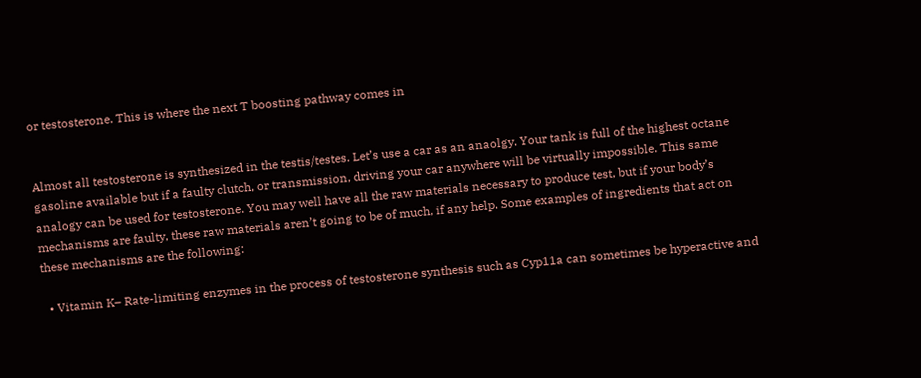or testosterone. This is where the next T boosting pathway comes in


Almost all testosterone is synthesized in the testis/testes. Let’s use a car as an anaolgy. Your tank is full of the highest octane gasoline available but if a faulty clutch, or transmission, driving your car anywhere will be virtually impossible. This same analogy can be used for testosterone. You may well have all the raw materials necessary to produce test, but if your body’s mechanisms are faulty, these raw materials aren’t going to be of much, if any help. Some examples of ingredients that act on these mechanisms are the following:

  • Vitamin K– Rate-limiting enzymes in the process of testosterone synthesis such as Cyp11a can sometimes be hyperactive and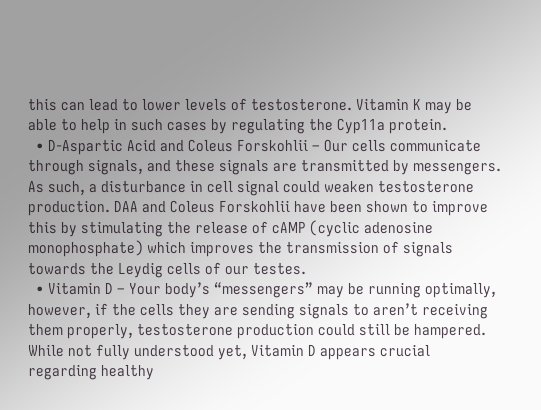this can lead to lower levels of testosterone. Vitamin K may be able to help in such cases by regulating the Cyp11a protein.
  • D-Aspartic Acid and Coleus Forskohlii – Our cells communicate through signals, and these signals are transmitted by messengers. As such, a disturbance in cell signal could weaken testosterone production. DAA and Coleus Forskohlii have been shown to improve this by stimulating the release of cAMP (cyclic adenosine monophosphate) which improves the transmission of signals towards the Leydig cells of our testes.
  • Vitamin D – Your body’s “messengers” may be running optimally, however, if the cells they are sending signals to aren’t receiving them properly, testosterone production could still be hampered. While not fully understood yet, Vitamin D appears crucial regarding healthy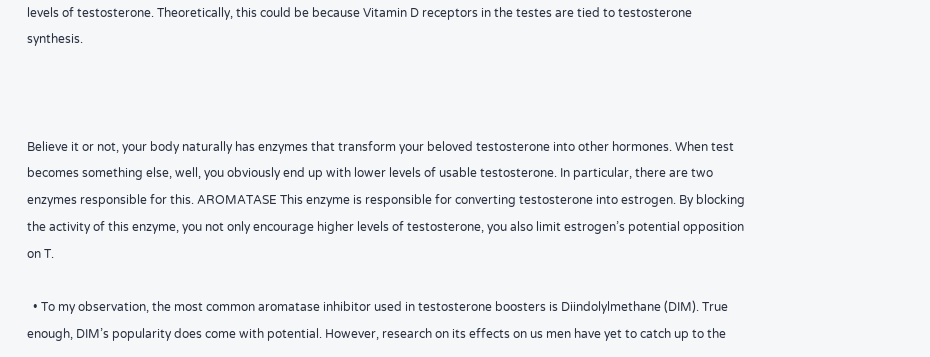levels of testosterone. Theoretically, this could be because Vitamin D receptors in the testes are tied to testosterone synthesis.



Believe it or not, your body naturally has enzymes that transform your beloved testosterone into other hormones. When test becomes something else, well, you obviously end up with lower levels of usable testosterone. In particular, there are two enzymes responsible for this. AROMATASE This enzyme is responsible for converting testosterone into estrogen. By blocking the activity of this enzyme, you not only encourage higher levels of testosterone, you also limit estrogen’s potential opposition on T.

  • To my observation, the most common aromatase inhibitor used in testosterone boosters is Diindolylmethane (DIM). True enough, DIM’s popularity does come with potential. However, research on its effects on us men have yet to catch up to the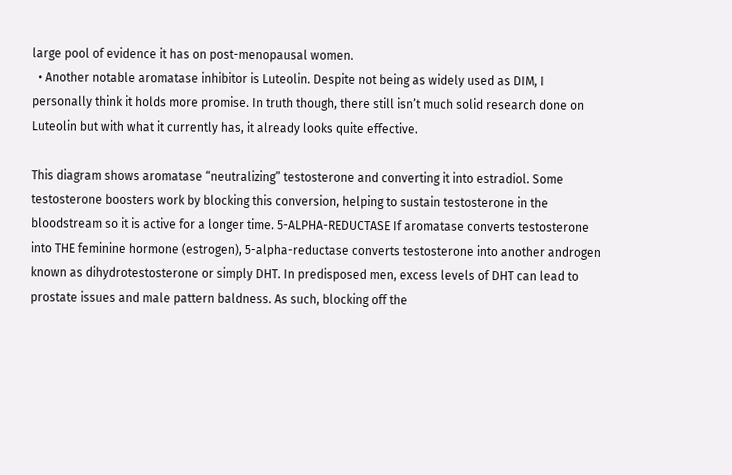large pool of evidence it has on post-menopausal women.
  • Another notable aromatase inhibitor is Luteolin. Despite not being as widely used as DIM, I personally think it holds more promise. In truth though, there still isn’t much solid research done on Luteolin but with what it currently has, it already looks quite effective.

This diagram shows aromatase “neutralizing” testosterone and converting it into estradiol. Some testosterone boosters work by blocking this conversion, helping to sustain testosterone in the bloodstream so it is active for a longer time. 5-ALPHA-REDUCTASE If aromatase converts testosterone into THE feminine hormone (estrogen), 5-alpha-reductase converts testosterone into another androgen known as dihydrotestosterone or simply DHT. In predisposed men, excess levels of DHT can lead to prostate issues and male pattern baldness. As such, blocking off the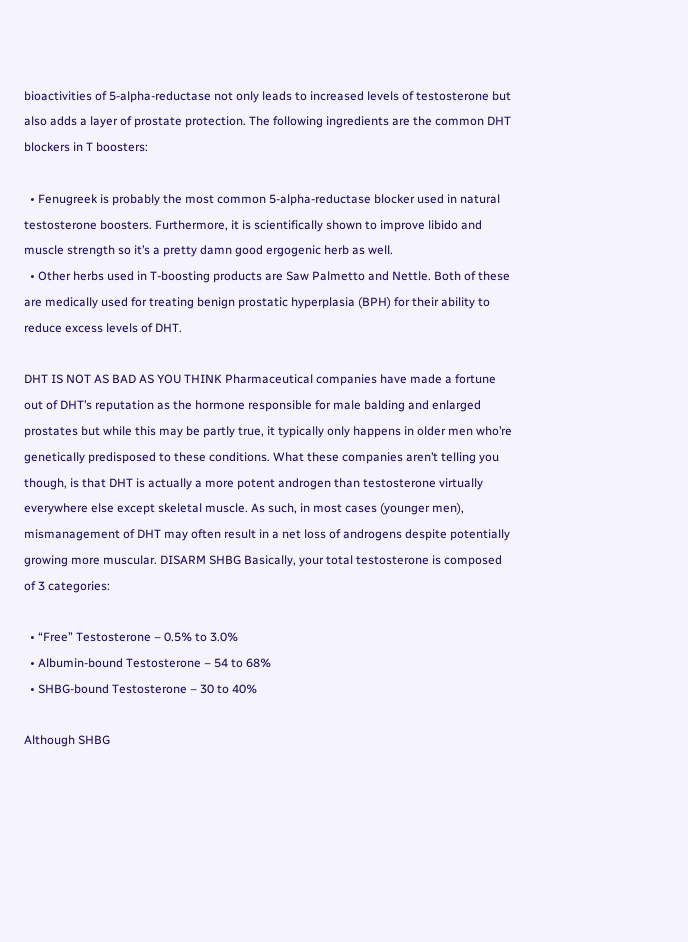bioactivities of 5-alpha-reductase not only leads to increased levels of testosterone but also adds a layer of prostate protection. The following ingredients are the common DHT blockers in T boosters:

  • Fenugreek is probably the most common 5-alpha-reductase blocker used in natural testosterone boosters. Furthermore, it is scientifically shown to improve libido and muscle strength so it’s a pretty damn good ergogenic herb as well.
  • Other herbs used in T-boosting products are Saw Palmetto and Nettle. Both of these are medically used for treating benign prostatic hyperplasia (BPH) for their ability to reduce excess levels of DHT.

DHT IS NOT AS BAD AS YOU THINK Pharmaceutical companies have made a fortune out of DHT’s reputation as the hormone responsible for male balding and enlarged prostates but while this may be partly true, it typically only happens in older men who’re genetically predisposed to these conditions. What these companies aren’t telling you though, is that DHT is actually a more potent androgen than testosterone virtually everywhere else except skeletal muscle. As such, in most cases (younger men), mismanagement of DHT may often result in a net loss of androgens despite potentially growing more muscular. DISARM SHBG Basically, your total testosterone is composed of 3 categories:

  • “Free” Testosterone – 0.5% to 3.0%
  • Albumin-bound Testosterone – 54 to 68%
  • SHBG-bound Testosterone – 30 to 40%

Although SHBG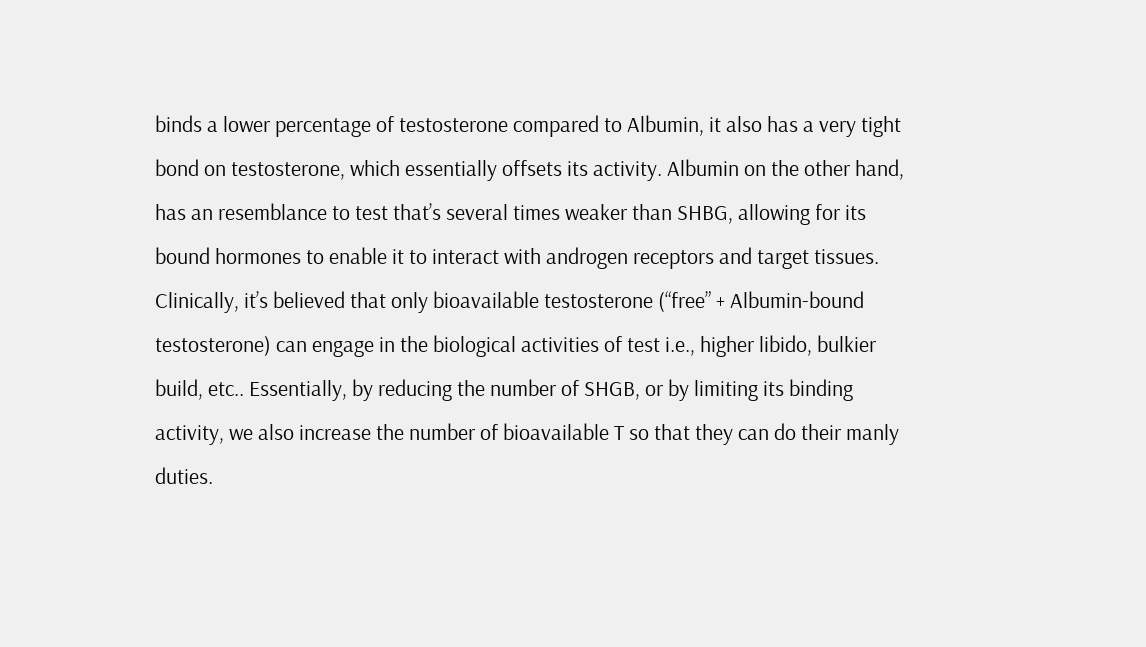binds a lower percentage of testosterone compared to Albumin, it also has a very tight bond on testosterone, which essentially offsets its activity. Albumin on the other hand, has an resemblance to test that’s several times weaker than SHBG, allowing for its bound hormones to enable it to interact with androgen receptors and target tissues. Clinically, it’s believed that only bioavailable testosterone (“free” + Albumin-bound testosterone) can engage in the biological activities of test i.e., higher libido, bulkier build, etc.. Essentially, by reducing the number of SHGB, or by limiting its binding activity, we also increase the number of bioavailable T so that they can do their manly duties.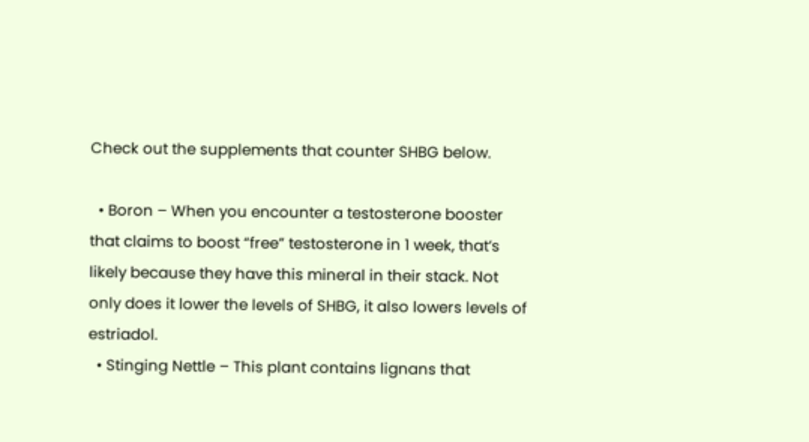Check out the supplements that counter SHBG below.

  • Boron – When you encounter a testosterone booster that claims to boost “free” testosterone in 1 week, that’s likely because they have this mineral in their stack. Not only does it lower the levels of SHBG, it also lowers levels of estriadol.
  • Stinging Nettle – This plant contains lignans that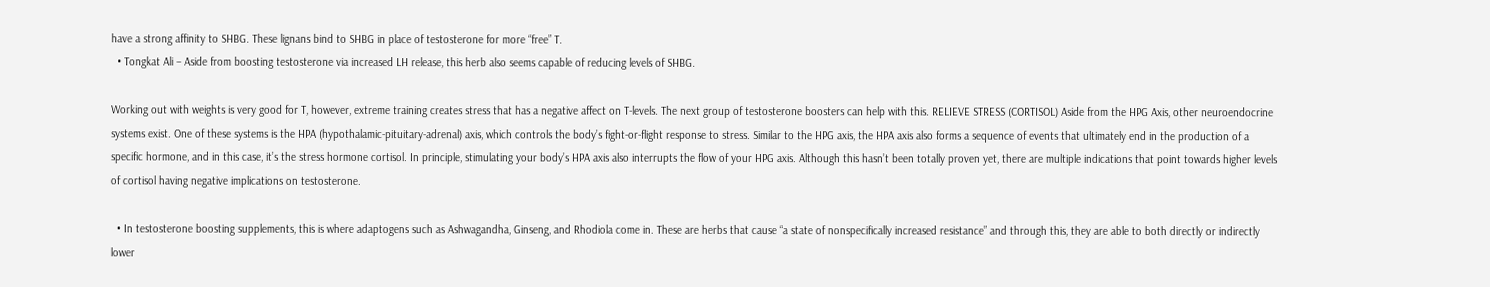have a strong affinity to SHBG. These lignans bind to SHBG in place of testosterone for more “free” T.
  • Tongkat Ali – Aside from boosting testosterone via increased LH release, this herb also seems capable of reducing levels of SHBG.

Working out with weights is very good for T, however, extreme training creates stress that has a negative affect on T-levels. The next group of testosterone boosters can help with this. RELIEVE STRESS (CORTISOL) Aside from the HPG Axis, other neuroendocrine systems exist. One of these systems is the HPA (hypothalamic-pituitary-adrenal) axis, which controls the body’s fight-or-flight response to stress. Similar to the HPG axis, the HPA axis also forms a sequence of events that ultimately end in the production of a specific hormone, and in this case, it’s the stress hormone cortisol. In principle, stimulating your body’s HPA axis also interrupts the flow of your HPG axis. Although this hasn’t been totally proven yet, there are multiple indications that point towards higher levels of cortisol having negative implications on testosterone.

  • In testosterone boosting supplements, this is where adaptogens such as Ashwagandha, Ginseng, and Rhodiola come in. These are herbs that cause “a state of nonspecifically increased resistance” and through this, they are able to both directly or indirectly lower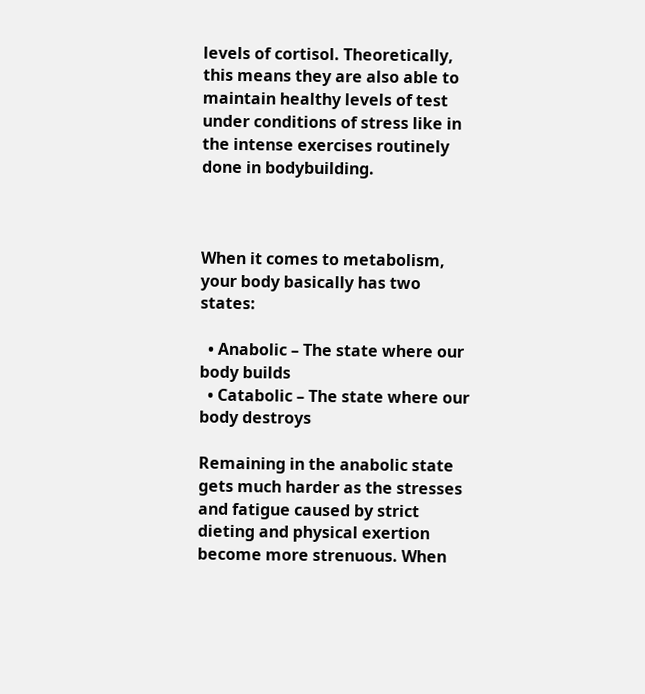levels of cortisol. Theoretically, this means they are also able to maintain healthy levels of test under conditions of stress like in the intense exercises routinely done in bodybuilding.



When it comes to metabolism, your body basically has two states:

  • Anabolic – The state where our body builds
  • Catabolic – The state where our body destroys

Remaining in the anabolic state gets much harder as the stresses and fatigue caused by strict dieting and physical exertion become more strenuous. When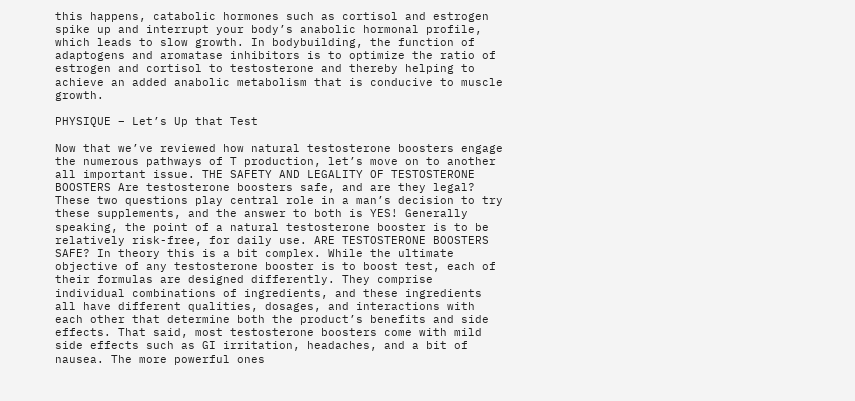this happens, catabolic hormones such as cortisol and estrogen spike up and interrupt your body’s anabolic hormonal profile, which leads to slow growth. In bodybuilding, the function of adaptogens and aromatase inhibitors is to optimize the ratio of estrogen and cortisol to testosterone and thereby helping to achieve an added anabolic metabolism that is conducive to muscle growth.

PHYSIQUE – Let’s Up that Test

Now that we’ve reviewed how natural testosterone boosters engage the numerous pathways of T production, let’s move on to another all important issue. THE SAFETY AND LEGALITY OF TESTOSTERONE BOOSTERS Are testosterone boosters safe, and are they legal? These two questions play central role in a man’s decision to try these supplements, and the answer to both is YES! Generally speaking, the point of a natural testosterone booster is to be relatively risk-free, for daily use. ARE TESTOSTERONE BOOSTERS SAFE? In theory this is a bit complex. While the ultimate objective of any testosterone booster is to boost test, each of their formulas are designed differently. They comprise individual combinations of ingredients, and these ingredients all have different qualities, dosages, and interactions with each other that determine both the product’s benefits and side effects. That said, most testosterone boosters come with mild side effects such as GI irritation, headaches, and a bit of nausea. The more powerful ones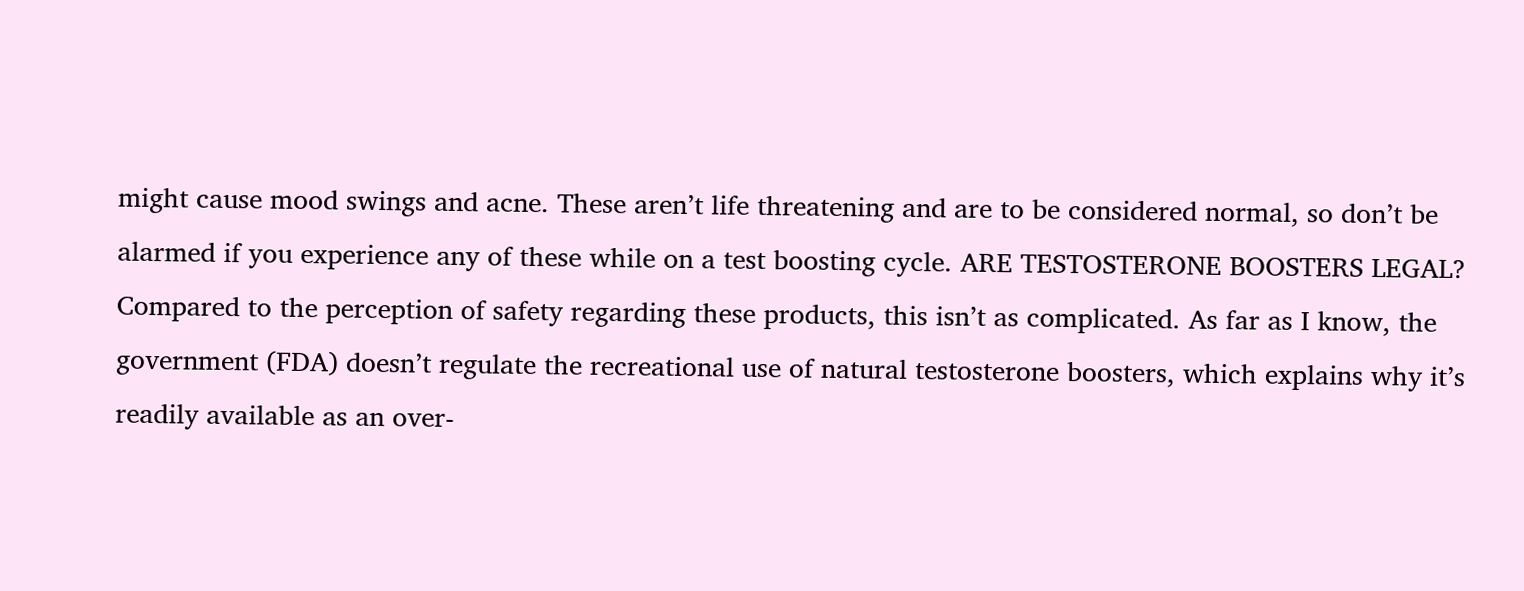might cause mood swings and acne. These aren’t life threatening and are to be considered normal, so don’t be alarmed if you experience any of these while on a test boosting cycle. ARE TESTOSTERONE BOOSTERS LEGAL? Compared to the perception of safety regarding these products, this isn’t as complicated. As far as I know, the government (FDA) doesn’t regulate the recreational use of natural testosterone boosters, which explains why it’s readily available as an over-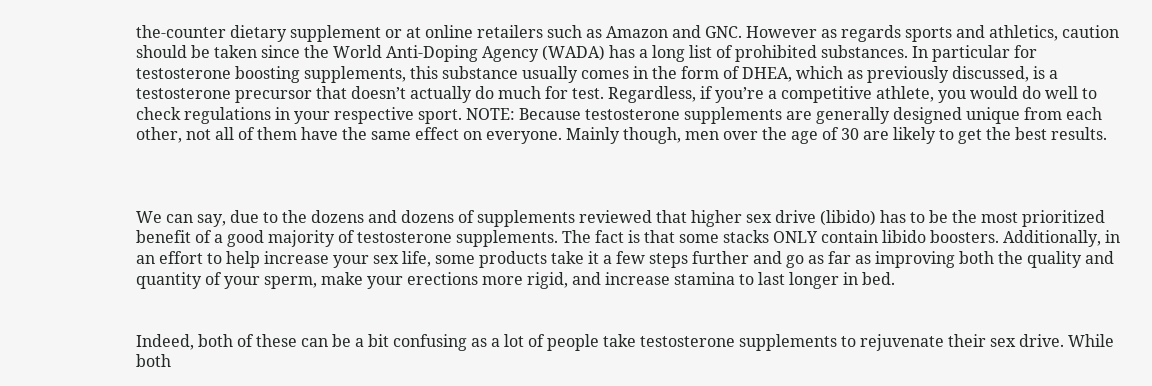the-counter dietary supplement or at online retailers such as Amazon and GNC. However as regards sports and athletics, caution should be taken since the World Anti-Doping Agency (WADA) has a long list of prohibited substances. In particular for testosterone boosting supplements, this substance usually comes in the form of DHEA, which as previously discussed, is a testosterone precursor that doesn’t actually do much for test. Regardless, if you’re a competitive athlete, you would do well to check regulations in your respective sport. NOTE: Because testosterone supplements are generally designed unique from each other, not all of them have the same effect on everyone. Mainly though, men over the age of 30 are likely to get the best results.



We can say, due to the dozens and dozens of supplements reviewed that higher sex drive (libido) has to be the most prioritized benefit of a good majority of testosterone supplements. The fact is that some stacks ONLY contain libido boosters. Additionally, in an effort to help increase your sex life, some products take it a few steps further and go as far as improving both the quality and quantity of your sperm, make your erections more rigid, and increase stamina to last longer in bed.


Indeed, both of these can be a bit confusing as a lot of people take testosterone supplements to rejuvenate their sex drive. While both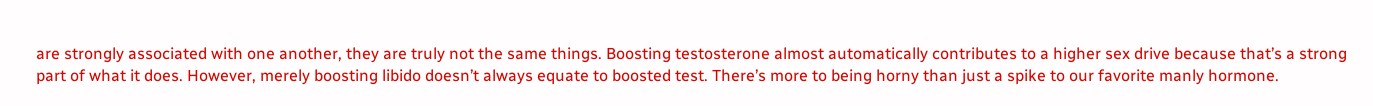are strongly associated with one another, they are truly not the same things. Boosting testosterone almost automatically contributes to a higher sex drive because that’s a strong part of what it does. However, merely boosting libido doesn’t always equate to boosted test. There’s more to being horny than just a spike to our favorite manly hormone.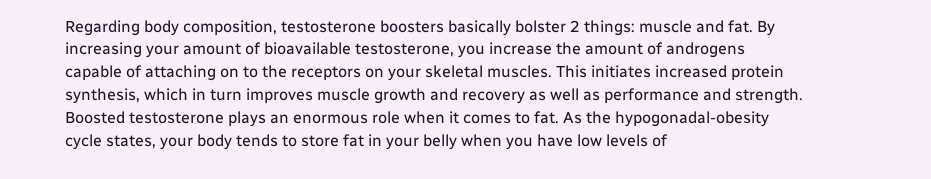Regarding body composition, testosterone boosters basically bolster 2 things: muscle and fat. By increasing your amount of bioavailable testosterone, you increase the amount of androgens capable of attaching on to the receptors on your skeletal muscles. This initiates increased protein synthesis, which in turn improves muscle growth and recovery as well as performance and strength. Boosted testosterone plays an enormous role when it comes to fat. As the hypogonadal-obesity cycle states, your body tends to store fat in your belly when you have low levels of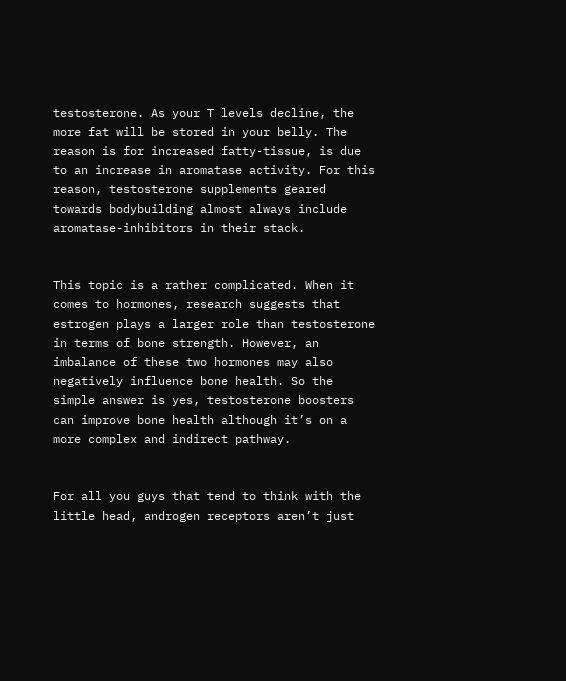testosterone. As your T levels decline, the more fat will be stored in your belly. The reason is for increased fatty-tissue, is due to an increase in aromatase activity. For this reason, testosterone supplements geared towards bodybuilding almost always include aromatase-inhibitors in their stack.


This topic is a rather complicated. When it comes to hormones, research suggests that estrogen plays a larger role than testosterone in terms of bone strength. However, an imbalance of these two hormones may also negatively influence bone health. So the simple answer is yes, testosterone boosters can improve bone health although it’s on a more complex and indirect pathway.


For all you guys that tend to think with the little head, androgen receptors aren’t just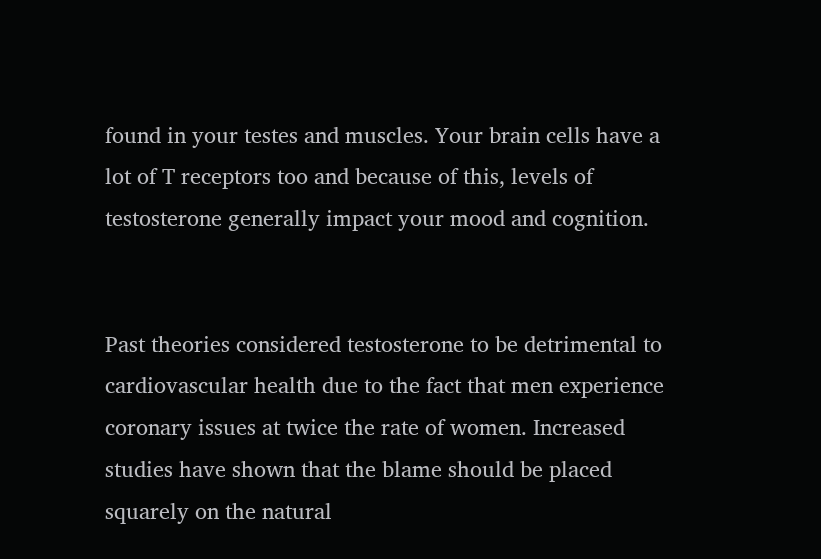found in your testes and muscles. Your brain cells have a lot of T receptors too and because of this, levels of testosterone generally impact your mood and cognition.


Past theories considered testosterone to be detrimental to cardiovascular health due to the fact that men experience coronary issues at twice the rate of women. Increased studies have shown that the blame should be placed squarely on the natural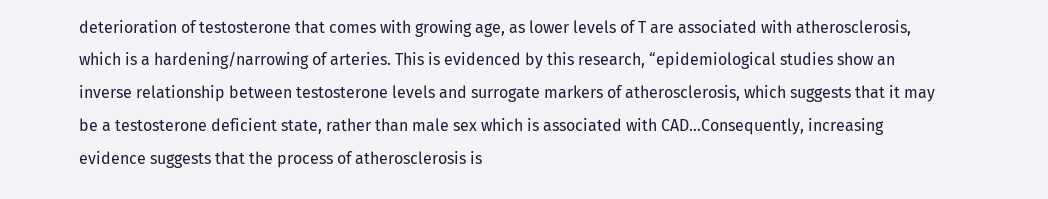deterioration of testosterone that comes with growing age, as lower levels of T are associated with atherosclerosis, which is a hardening/narrowing of arteries. This is evidenced by this research, “epidemiological studies show an inverse relationship between testosterone levels and surrogate markers of atherosclerosis, which suggests that it may be a testosterone deficient state, rather than male sex which is associated with CAD…Consequently, increasing evidence suggests that the process of atherosclerosis is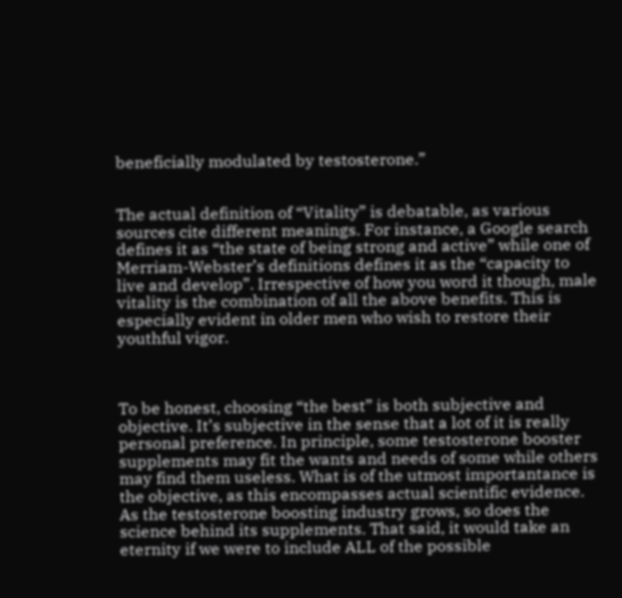beneficially modulated by testosterone.”


The actual definition of “Vitality” is debatable, as various sources cite different meanings. For instance, a Google search defines it as “the state of being strong and active” while one of Merriam-Webster’s definitions defines it as the “capacity to live and develop”. Irrespective of how you word it though, male vitality is the combination of all the above benefits. This is especially evident in older men who wish to restore their youthful vigor.



To be honest, choosing “the best” is both subjective and objective. It’s subjective in the sense that a lot of it is really personal preference. In principle, some testosterone booster supplements may fit the wants and needs of some while others may find them useless. What is of the utmost importantance is the objective, as this encompasses actual scientific evidence. As the testosterone boosting industry grows, so does the science behind its supplements. That said, it would take an eternity if we were to include ALL of the possible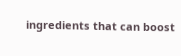ingredients that can boost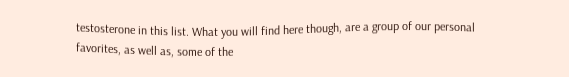testosterone in this list. What you will find here though, are a group of our personal favorites, as well as, some of the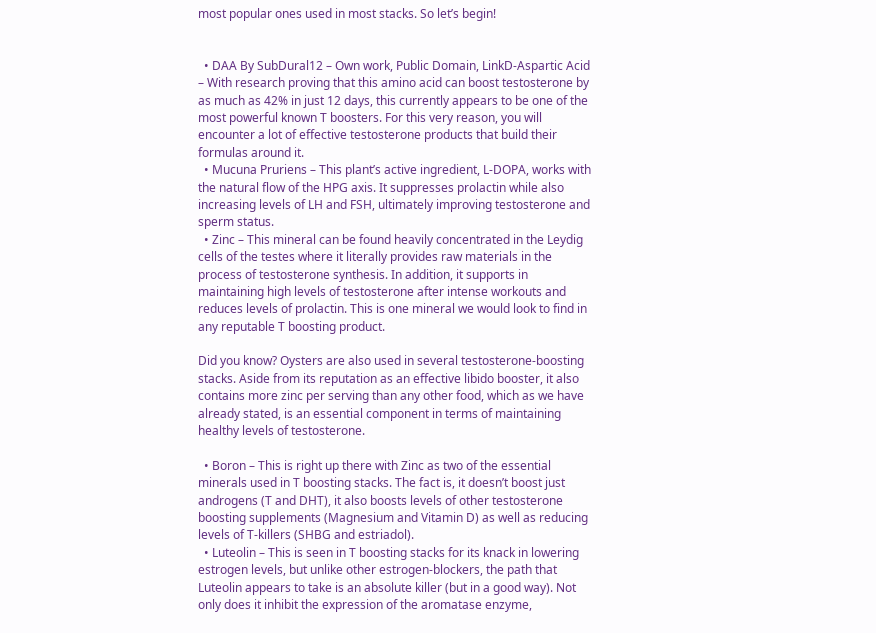most popular ones used in most stacks. So let’s begin!


  • DAA By SubDural12 – Own work, Public Domain, LinkD-Aspartic Acid – With research proving that this amino acid can boost testosterone by as much as 42% in just 12 days, this currently appears to be one of the most powerful known T boosters. For this very reason, you will encounter a lot of effective testosterone products that build their formulas around it.
  • Mucuna Pruriens – This plant’s active ingredient, L-DOPA, works with the natural flow of the HPG axis. It suppresses prolactin while also increasing levels of LH and FSH, ultimately improving testosterone and sperm status.
  • Zinc – This mineral can be found heavily concentrated in the Leydig cells of the testes where it literally provides raw materials in the process of testosterone synthesis. In addition, it supports in maintaining high levels of testosterone after intense workouts and reduces levels of prolactin. This is one mineral we would look to find in any reputable T boosting product.

Did you know? Oysters are also used in several testosterone-boosting stacks. Aside from its reputation as an effective libido booster, it also contains more zinc per serving than any other food, which as we have already stated, is an essential component in terms of maintaining healthy levels of testosterone.

  • Boron – This is right up there with Zinc as two of the essential minerals used in T boosting stacks. The fact is, it doesn’t boost just androgens (T and DHT), it also boosts levels of other testosterone boosting supplements (Magnesium and Vitamin D) as well as reducing levels of T-killers (SHBG and estriadol).
  • Luteolin – This is seen in T boosting stacks for its knack in lowering estrogen levels, but unlike other estrogen-blockers, the path that Luteolin appears to take is an absolute killer (but in a good way). Not only does it inhibit the expression of the aromatase enzyme,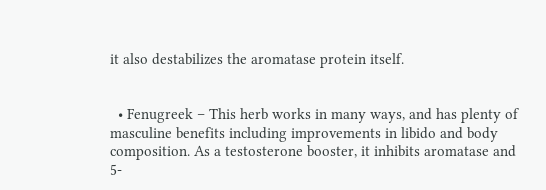it also destabilizes the aromatase protein itself.


  • Fenugreek – This herb works in many ways, and has plenty of masculine benefits including improvements in libido and body composition. As a testosterone booster, it inhibits aromatase and 5-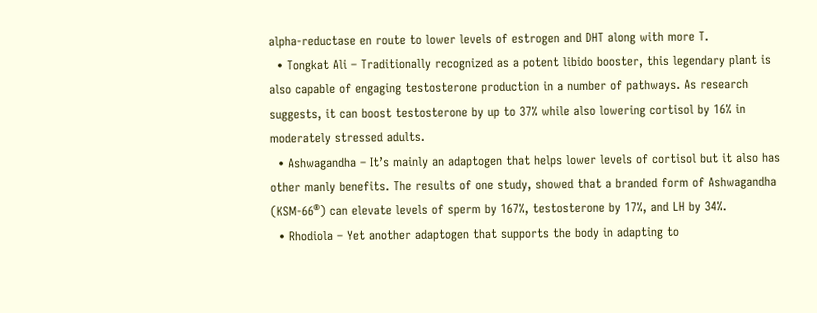alpha-reductase en route to lower levels of estrogen and DHT along with more T.
  • Tongkat Ali – Traditionally recognized as a potent libido booster, this legendary plant is also capable of engaging testosterone production in a number of pathways. As research suggests, it can boost testosterone by up to 37% while also lowering cortisol by 16% in moderately stressed adults.
  • Ashwagandha – It’s mainly an adaptogen that helps lower levels of cortisol but it also has other manly benefits. The results of one study, showed that a branded form of Ashwagandha (KSM-66®) can elevate levels of sperm by 167%, testosterone by 17%, and LH by 34%.
  • Rhodiola – Yet another adaptogen that supports the body in adapting to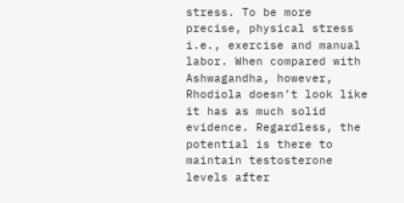stress. To be more precise, physical stress i.e., exercise and manual labor. When compared with Ashwagandha, however, Rhodiola doesn’t look like it has as much solid evidence. Regardless, the potential is there to maintain testosterone levels after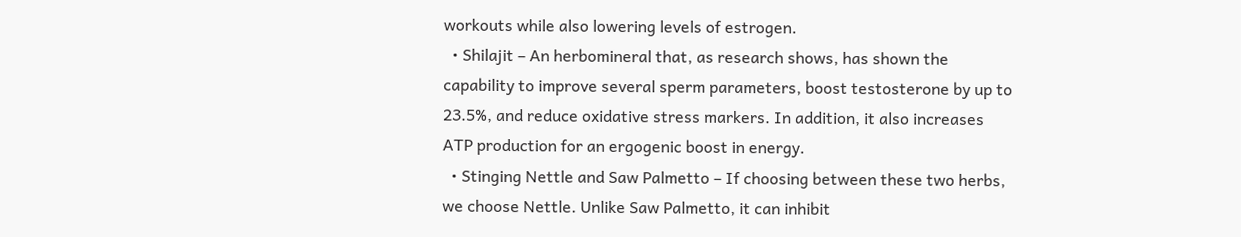workouts while also lowering levels of estrogen.
  • Shilajit – An herbomineral that, as research shows, has shown the capability to improve several sperm parameters, boost testosterone by up to 23.5%, and reduce oxidative stress markers. In addition, it also increases ATP production for an ergogenic boost in energy.
  • Stinging Nettle and Saw Palmetto – If choosing between these two herbs, we choose Nettle. Unlike Saw Palmetto, it can inhibit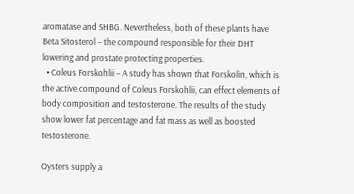aromatase and SHBG. Nevertheless, both of these plants have Beta Sitosterol – the compound responsible for their DHT lowering and prostate protecting properties.
  • Coleus Forskohlii – A study has shown that Forskolin, which is the active compound of Coleus Forskohlii, can effect elements of body composition and testosterone. The results of the study show lower fat percentage and fat mass as well as boosted testosterone.

Oysters supply a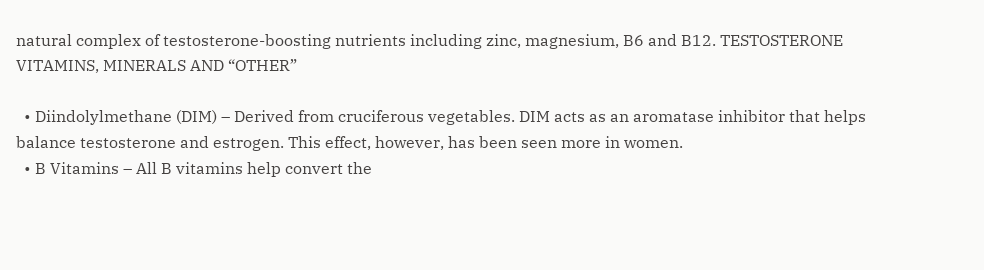natural complex of testosterone-boosting nutrients including zinc, magnesium, B6 and B12. TESTOSTERONE VITAMINS, MINERALS AND “OTHER”

  • Diindolylmethane (DIM) – Derived from cruciferous vegetables. DIM acts as an aromatase inhibitor that helps balance testosterone and estrogen. This effect, however, has been seen more in women.
  • B Vitamins – All B vitamins help convert the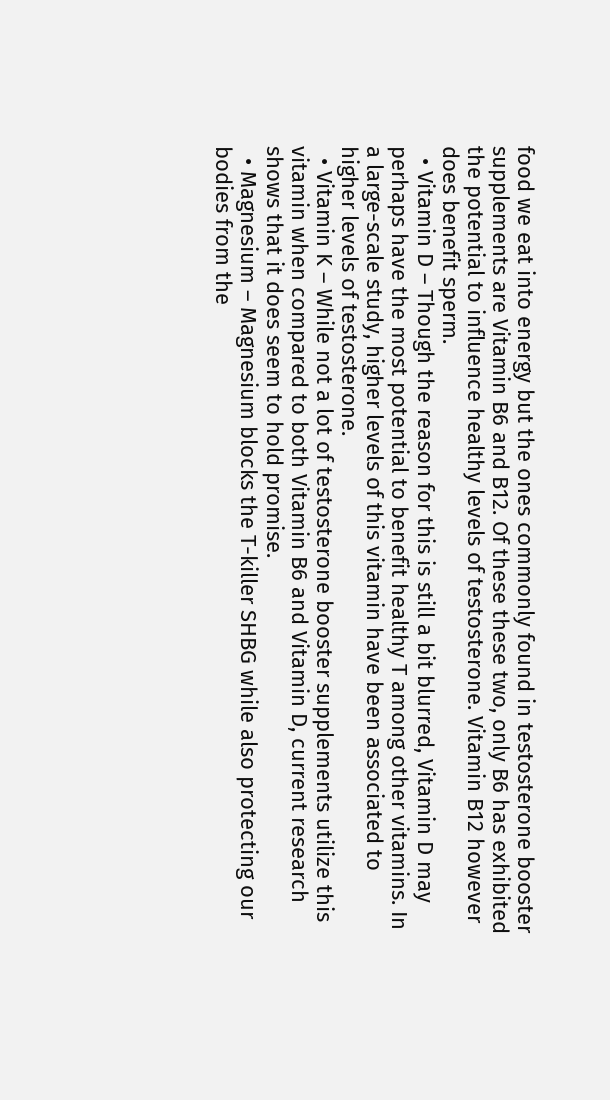food we eat into energy but the ones commonly found in testosterone booster supplements are Vitamin B6 and B12. Of these these two, only B6 has exhibited the potential to influence healthy levels of testosterone. Vitamin B12 however does benefit sperm.
  • Vitamin D – Though the reason for this is still a bit blurred, Vitamin D may perhaps have the most potential to benefit healthy T among other vitamins. In a large-scale study, higher levels of this vitamin have been associated to higher levels of testosterone.
  • Vitamin K – While not a lot of testosterone booster supplements utilize this vitamin when compared to both Vitamin B6 and Vitamin D, current research shows that it does seem to hold promise.
  • Magnesium – Magnesium blocks the T-killer SHBG while also protecting our bodies from the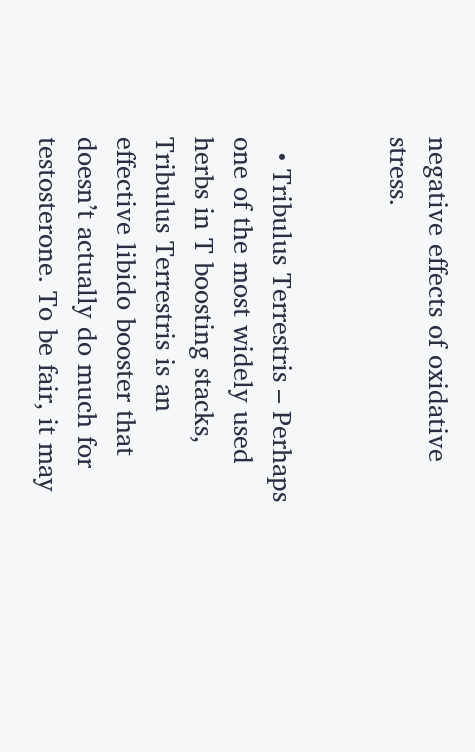negative effects of oxidative stress.


  • Tribulus Terrestris – Perhaps one of the most widely used herbs in T boosting stacks, Tribulus Terrestris is an effective libido booster that doesn’t actually do much for testosterone. To be fair, it may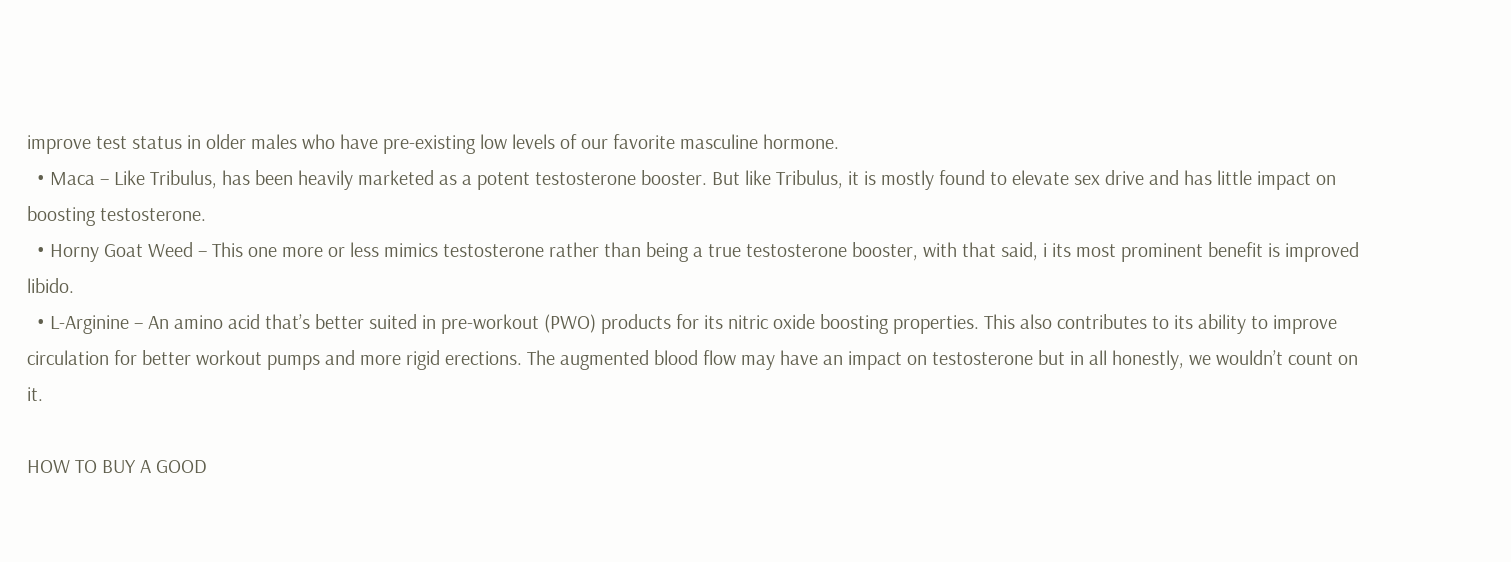improve test status in older males who have pre-existing low levels of our favorite masculine hormone.
  • Maca – Like Tribulus, has been heavily marketed as a potent testosterone booster. But like Tribulus, it is mostly found to elevate sex drive and has little impact on boosting testosterone.
  • Horny Goat Weed – This one more or less mimics testosterone rather than being a true testosterone booster, with that said, i its most prominent benefit is improved libido.
  • L-Arginine – An amino acid that’s better suited in pre-workout (PWO) products for its nitric oxide boosting properties. This also contributes to its ability to improve circulation for better workout pumps and more rigid erections. The augmented blood flow may have an impact on testosterone but in all honestly, we wouldn’t count on it.

HOW TO BUY A GOOD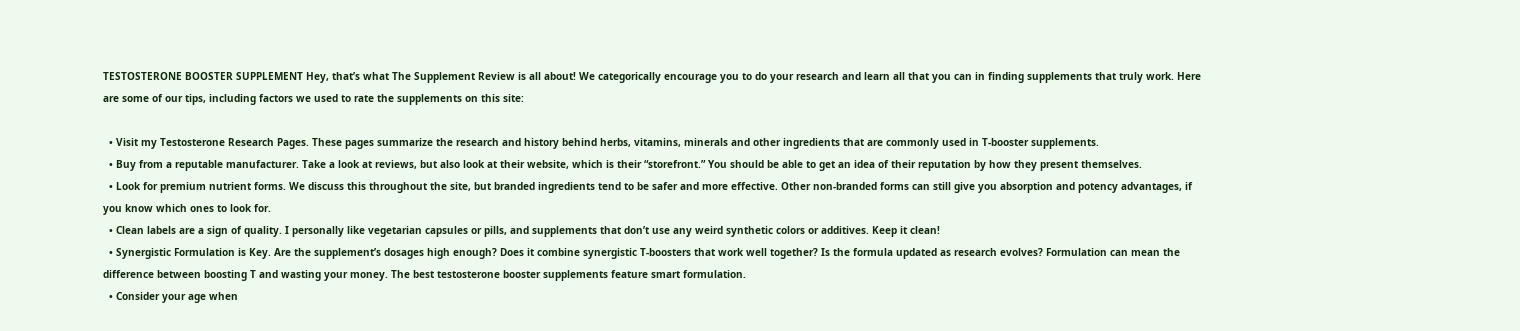TESTOSTERONE BOOSTER SUPPLEMENT Hey, that’s what The Supplement Review is all about! We categorically encourage you to do your research and learn all that you can in finding supplements that truly work. Here are some of our tips, including factors we used to rate the supplements on this site:

  • Visit my Testosterone Research Pages. These pages summarize the research and history behind herbs, vitamins, minerals and other ingredients that are commonly used in T-booster supplements.
  • Buy from a reputable manufacturer. Take a look at reviews, but also look at their website, which is their “storefront.” You should be able to get an idea of their reputation by how they present themselves.
  • Look for premium nutrient forms. We discuss this throughout the site, but branded ingredients tend to be safer and more effective. Other non-branded forms can still give you absorption and potency advantages, if you know which ones to look for.
  • Clean labels are a sign of quality. I personally like vegetarian capsules or pills, and supplements that don’t use any weird synthetic colors or additives. Keep it clean!
  • Synergistic Formulation is Key. Are the supplement’s dosages high enough? Does it combine synergistic T-boosters that work well together? Is the formula updated as research evolves? Formulation can mean the difference between boosting T and wasting your money. The best testosterone booster supplements feature smart formulation.
  • Consider your age when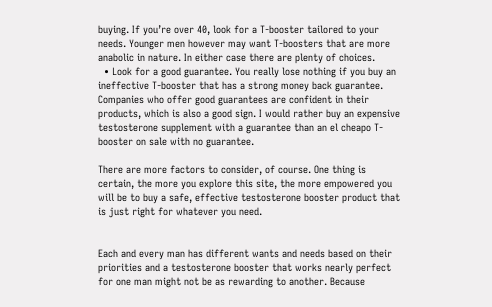buying. If you’re over 40, look for a T-booster tailored to your needs. Younger men however may want T-boosters that are more anabolic in nature. In either case there are plenty of choices.
  • Look for a good guarantee. You really lose nothing if you buy an ineffective T-booster that has a strong money back guarantee. Companies who offer good guarantees are confident in their products, which is also a good sign. I would rather buy an expensive testosterone supplement with a guarantee than an el cheapo T-booster on sale with no guarantee.

There are more factors to consider, of course. One thing is certain, the more you explore this site, the more empowered you will be to buy a safe, effective testosterone booster product that is just right for whatever you need.


Each and every man has different wants and needs based on their priorities and a testosterone booster that works nearly perfect for one man might not be as rewarding to another. Because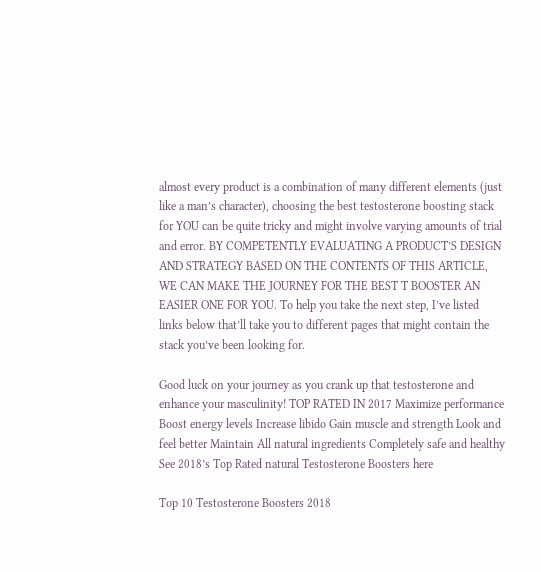almost every product is a combination of many different elements (just like a man’s character), choosing the best testosterone boosting stack for YOU can be quite tricky and might involve varying amounts of trial and error. BY COMPETENTLY EVALUATING A PRODUCT’S DESIGN AND STRATEGY BASED ON THE CONTENTS OF THIS ARTICLE, WE CAN MAKE THE JOURNEY FOR THE BEST T BOOSTER AN EASIER ONE FOR YOU. To help you take the next step, I’ve listed links below that’ll take you to different pages that might contain the stack you’ve been looking for.

Good luck on your journey as you crank up that testosterone and enhance your masculinity! TOP RATED IN 2017 Maximize performance Boost energy levels Increase libido Gain muscle and strength Look and feel better Maintain All natural ingredients Completely safe and healthy See 2018’s Top Rated natural Testosterone Boosters here

Top 10 Testosterone Boosters 2018